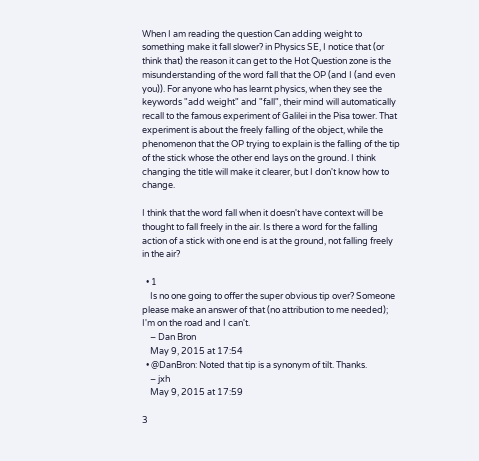When I am reading the question Can adding weight to something make it fall slower? in Physics SE, I notice that (or think that) the reason it can get to the Hot Question zone is the misunderstanding of the word fall that the OP (and I (and even you)). For anyone who has learnt physics, when they see the keywords "add weight" and "fall", their mind will automatically recall to the famous experiment of Galilei in the Pisa tower. That experiment is about the freely falling of the object, while the phenomenon that the OP trying to explain is the falling of the tip of the stick whose the other end lays on the ground. I think changing the title will make it clearer, but I don't know how to change.

I think that the word fall when it doesn't have context will be thought to fall freely in the air. Is there a word for the falling action of a stick with one end is at the ground, not falling freely in the air?

  • 1
    Is no one going to offer the super obvious tip over? Someone please make an answer of that (no attribution to me needed); I'm on the road and I can't.
    – Dan Bron
    May 9, 2015 at 17:54
  • @DanBron: Noted that tip is a synonym of tilt. Thanks.
    – jxh
    May 9, 2015 at 17:59

3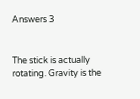Answers 3


The stick is actually rotating. Gravity is the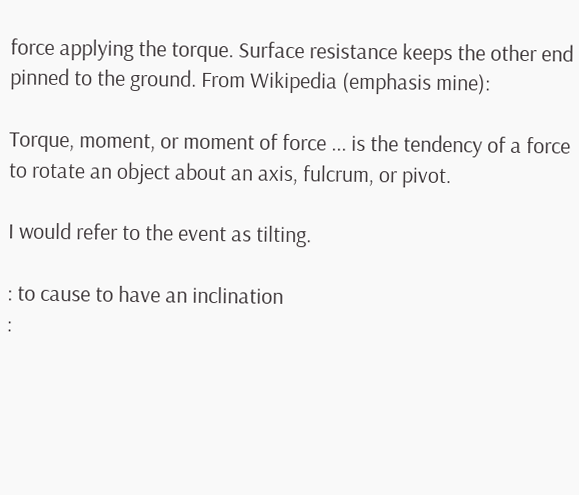force applying the torque. Surface resistance keeps the other end pinned to the ground. From Wikipedia (emphasis mine):

Torque, moment, or moment of force ... is the tendency of a force to rotate an object about an axis, fulcrum, or pivot.

I would refer to the event as tilting.

: to cause to have an inclination
: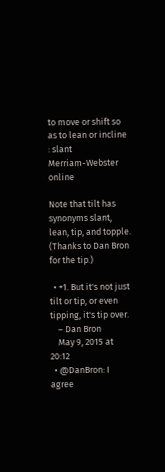to move or shift so as to lean or incline : slant
Merriam-Webster online

Note that tilt has synonyms slant, lean, tip, and topple. (Thanks to Dan Bron for the tip.)

  • +1. But it's not just tilt or tip, or even tipping, it's tip over.
    – Dan Bron
    May 9, 2015 at 20:12
  • @DanBron: I agree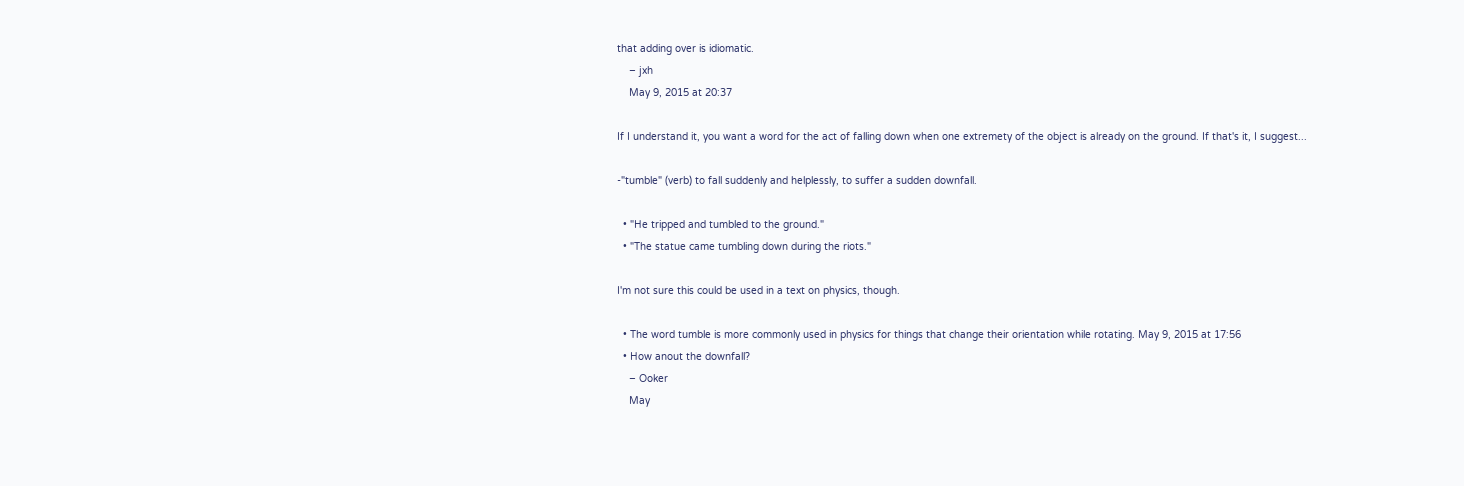that adding over is idiomatic.
    – jxh
    May 9, 2015 at 20:37

If I understand it, you want a word for the act of falling down when one extremety of the object is already on the ground. If that's it, I suggest...

-"tumble" (verb) to fall suddenly and helplessly, to suffer a sudden downfall.

  • "He tripped and tumbled to the ground."
  • "The statue came tumbling down during the riots."

I'm not sure this could be used in a text on physics, though.

  • The word tumble is more commonly used in physics for things that change their orientation while rotating. May 9, 2015 at 17:56
  • How anout the downfall?
    – Ooker
    May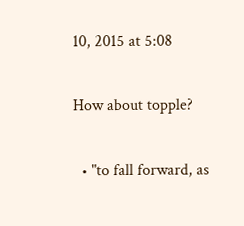10, 2015 at 5:08

How about topple?

  • "to fall forward, as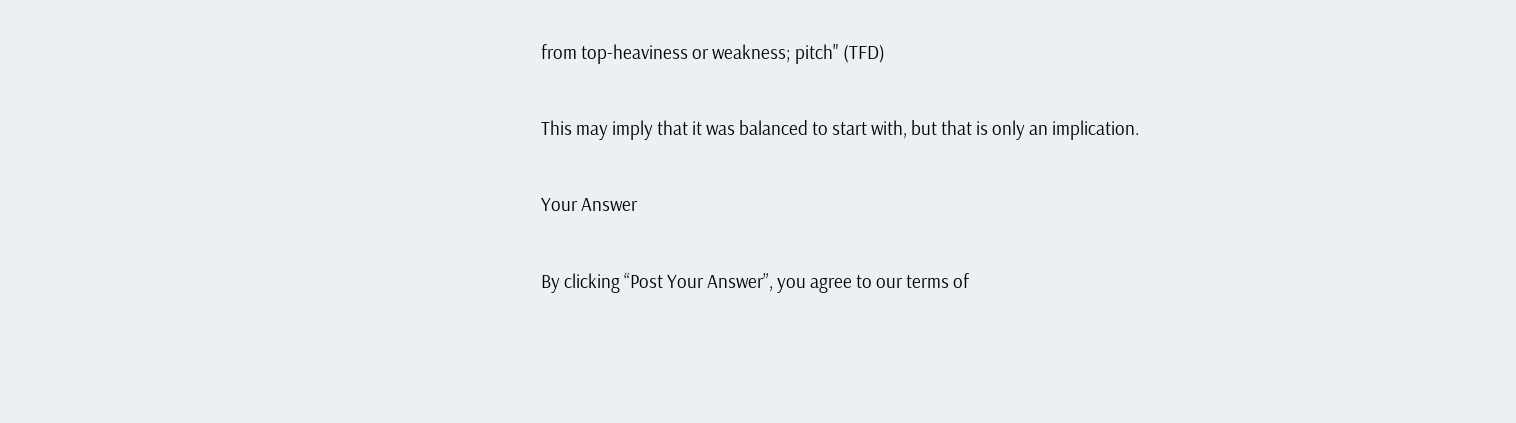from top-heaviness or weakness; pitch" (TFD)

This may imply that it was balanced to start with, but that is only an implication.

Your Answer

By clicking “Post Your Answer”, you agree to our terms of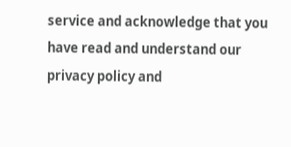service and acknowledge that you have read and understand our privacy policy and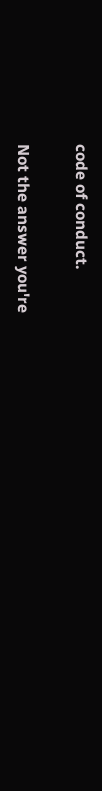code of conduct.

Not the answer you're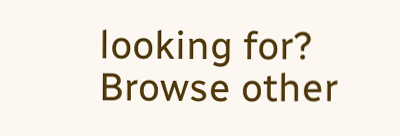looking for? Browse other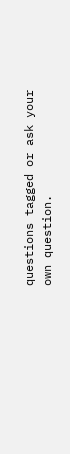questions tagged or ask your own question.